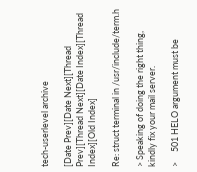tech-userlevel archive

[Date Prev][Date Next][Thread Prev][Thread Next][Date Index][Thread Index][Old Index]

Re: struct terminal in /usr/include/term.h

> Speaking of doing the right thing, kindly fix your mail server.

>     501 HELO argument must be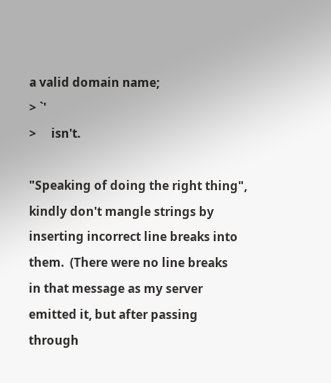a valid domain name;
> `'
>     isn't.

"Speaking of doing the right thing", kindly don't mangle strings by
inserting incorrect line breaks into them.  (There were no line breaks
in that message as my server emitted it, but after passing through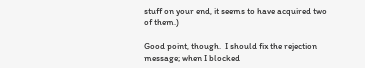stuff on your end, it seems to have acquired two of them.)

Good point, though.  I should fix the rejection message; when I blocked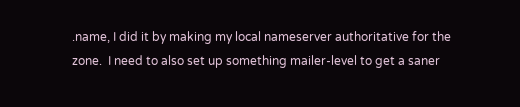.name, I did it by making my local nameserver authoritative for the
zone.  I need to also set up something mailer-level to get a saner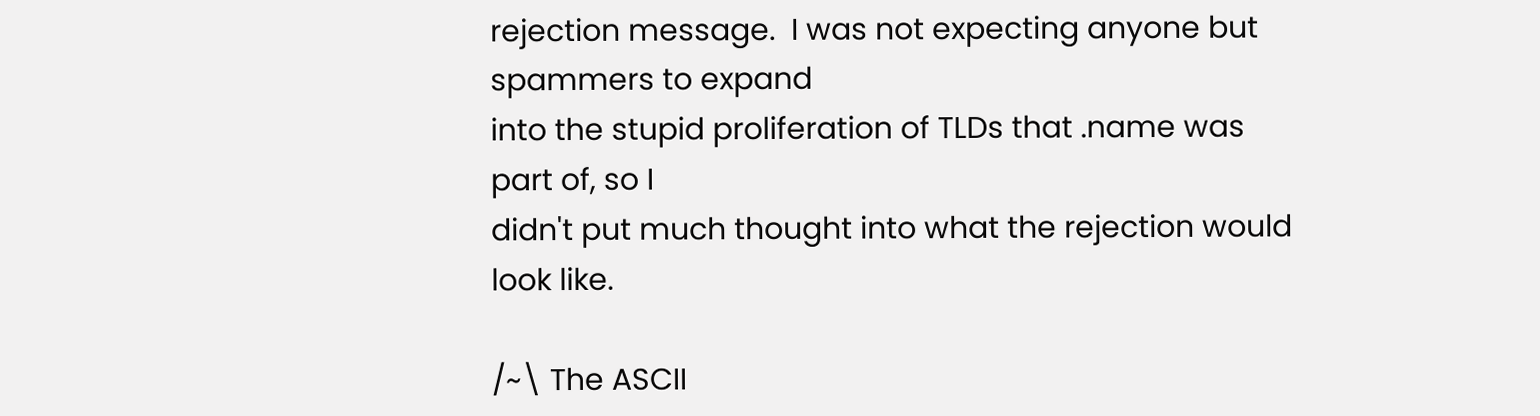rejection message.  I was not expecting anyone but spammers to expand
into the stupid proliferation of TLDs that .name was part of, so I
didn't put much thought into what the rejection would look like.

/~\ The ASCII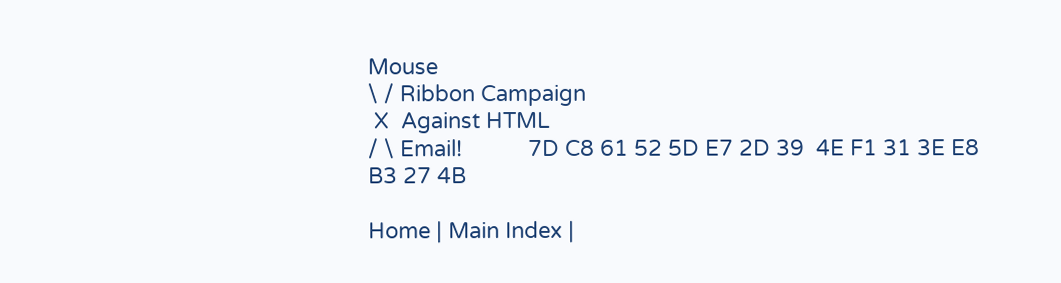Mouse
\ / Ribbon Campaign
 X  Against HTML
/ \ Email!           7D C8 61 52 5D E7 2D 39  4E F1 31 3E E8 B3 27 4B

Home | Main Index |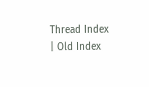Thread Index | Old Index